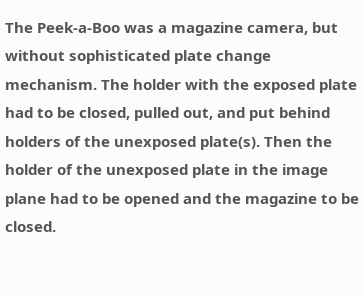The Peek-a-Boo was a magazine camera, but without sophisticated plate change mechanism. The holder with the exposed plate had to be closed, pulled out, and put behind holders of the unexposed plate(s). Then the holder of the unexposed plate in the image plane had to be opened and the magazine to be closed.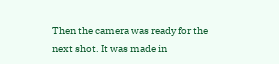Then the camera was ready for the next shot. It was made in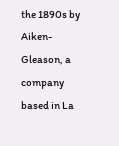the 1890s by Aiken-Gleason, a company based in La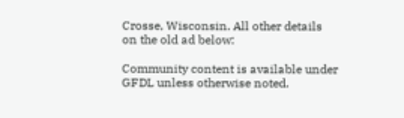Crosse, Wisconsin. All other details on the old ad below:

Community content is available under GFDL unless otherwise noted.